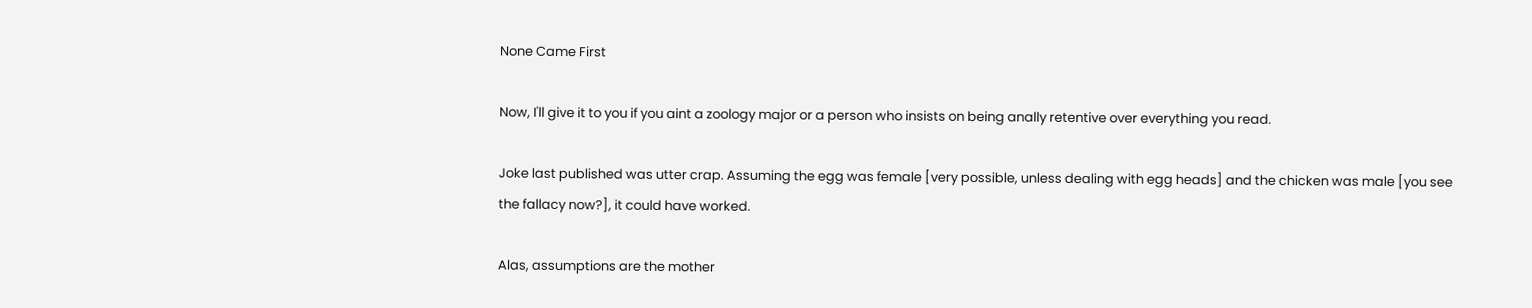None Came First

Now, I'll give it to you if you aint a zoology major or a person who insists on being anally retentive over everything you read.

Joke last published was utter crap. Assuming the egg was female [very possible, unless dealing with egg heads] and the chicken was male [you see the fallacy now?], it could have worked.

Alas, assumptions are the mother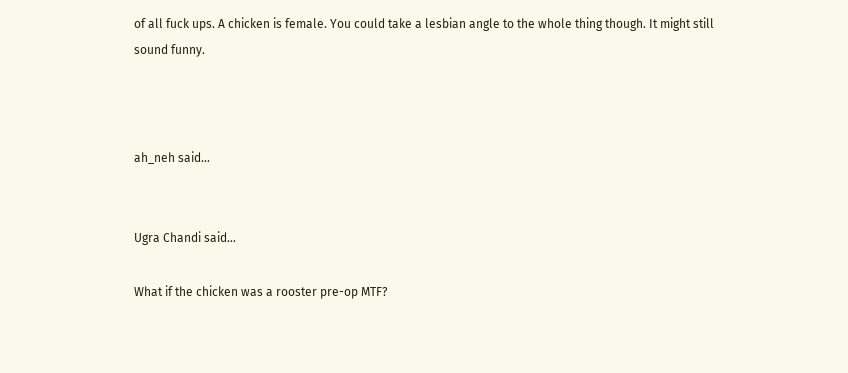of all fuck ups. A chicken is female. You could take a lesbian angle to the whole thing though. It might still sound funny.



ah_neh said...


Ugra Chandi said...

What if the chicken was a rooster pre-op MTF?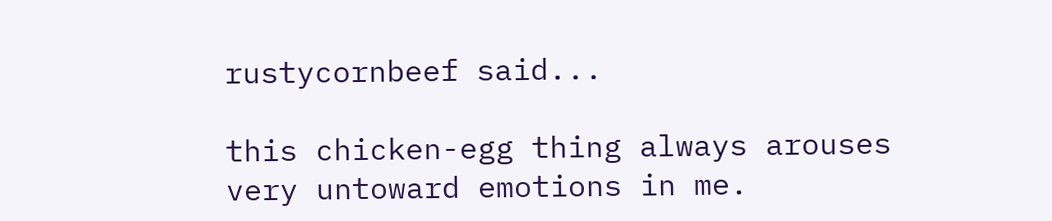rustycornbeef said...

this chicken-egg thing always arouses very untoward emotions in me.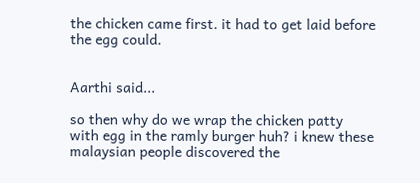the chicken came first. it had to get laid before the egg could.


Aarthi said...

so then why do we wrap the chicken patty with egg in the ramly burger huh? i knew these malaysian people discovered the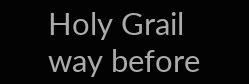Holy Grail way before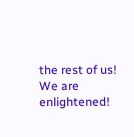the rest of us! We are enlightened!